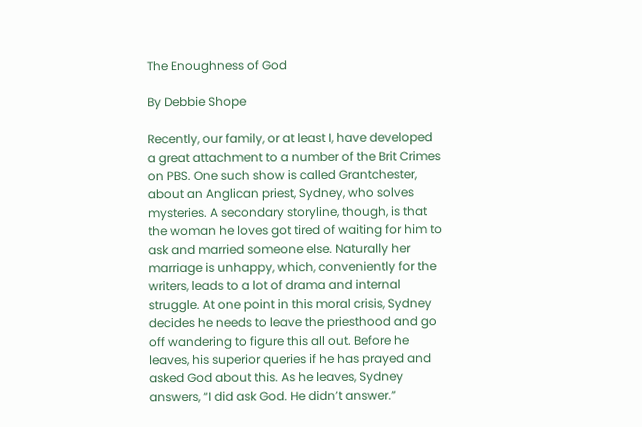The Enoughness of God

By Debbie Shope

Recently, our family, or at least I, have developed a great attachment to a number of the Brit Crimes on PBS. One such show is called Grantchester, about an Anglican priest, Sydney, who solves mysteries. A secondary storyline, though, is that the woman he loves got tired of waiting for him to ask and married someone else. Naturally her marriage is unhappy, which, conveniently for the writers, leads to a lot of drama and internal struggle. At one point in this moral crisis, Sydney decides he needs to leave the priesthood and go off wandering to figure this all out. Before he leaves, his superior queries if he has prayed and asked God about this. As he leaves, Sydney answers, “I did ask God. He didn’t answer.”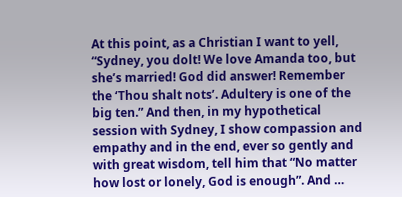At this point, as a Christian I want to yell, “Sydney, you dolt! We love Amanda too, but she’s married! God did answer! Remember the ‘Thou shalt nots’. Adultery is one of the big ten.” And then, in my hypothetical session with Sydney, I show compassion and empathy and in the end, ever so gently and with great wisdom, tell him that “No matter how lost or lonely, God is enough”. And …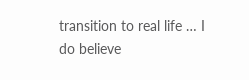transition to real life … I do believe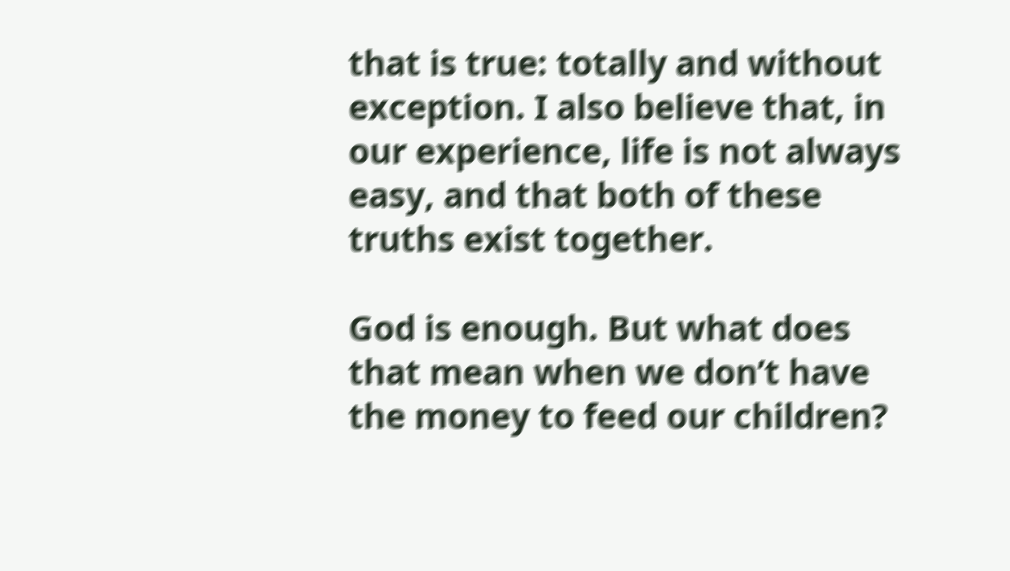that is true: totally and without exception. I also believe that, in our experience, life is not always easy, and that both of these truths exist together.

God is enough. But what does that mean when we don’t have the money to feed our children?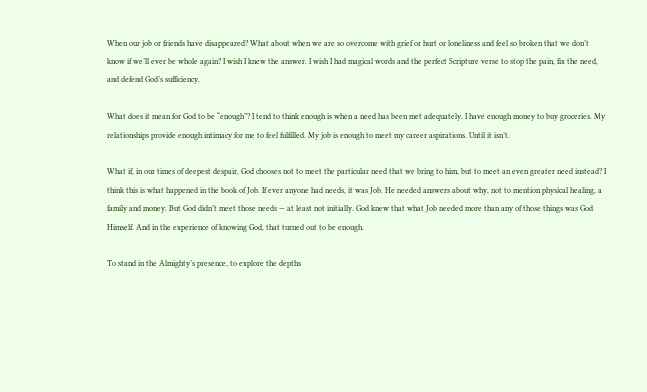When our job or friends have disappeared? What about when we are so overcome with grief or hurt or loneliness and feel so broken that we don’t know if we’ll ever be whole again? I wish I knew the answer. I wish I had magical words and the perfect Scripture verse to stop the pain, fix the need, and defend God’s sufficiency.

What does it mean for God to be “enough”? I tend to think enough is when a need has been met adequately. I have enough money to buy groceries. My relationships provide enough intimacy for me to feel fulfilled. My job is enough to meet my career aspirations. Until it isn’t.

What if, in our times of deepest despair, God chooses not to meet the particular need that we bring to him, but to meet an even greater need instead? I think this is what happened in the book of Job. If ever anyone had needs, it was Job. He needed answers about why, not to mention physical healing, a family and money. But God didn’t meet those needs — at least not initially. God knew that what Job needed more than any of those things was God Himself. And in the experience of knowing God, that turned out to be enough.

To stand in the Almighty’s presence, to explore the depths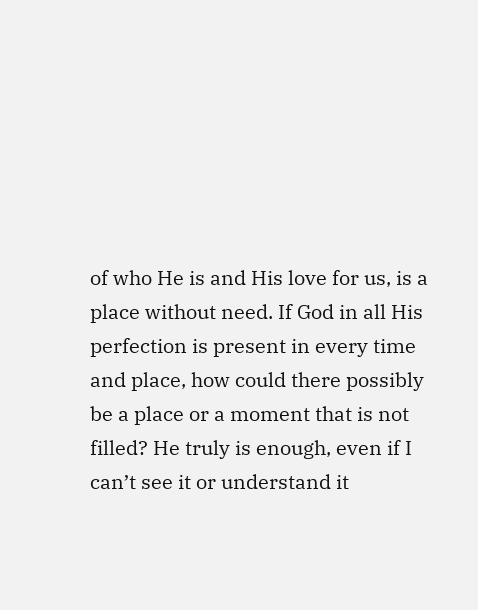of who He is and His love for us, is a place without need. If God in all His perfection is present in every time and place, how could there possibly be a place or a moment that is not filled? He truly is enough, even if I can’t see it or understand it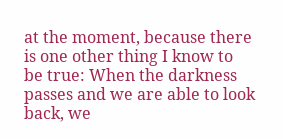at the moment, because there is one other thing I know to be true: When the darkness passes and we are able to look back, we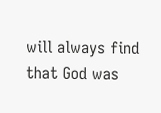will always find that God was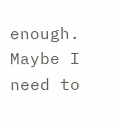enough. Maybe I need to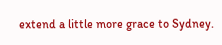extend a little more grace to Sydney.